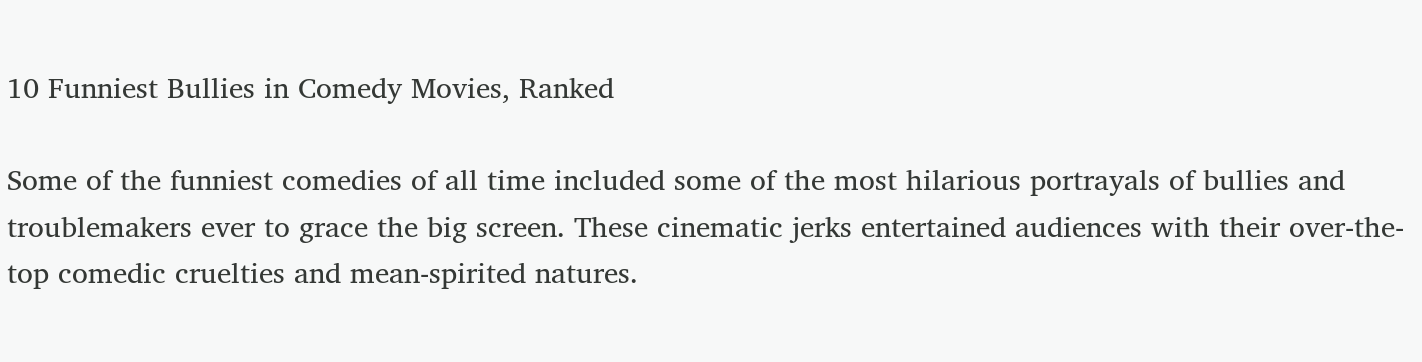10 Funniest Bullies in Comedy Movies, Ranked

Some of the funniest comedies of all time included some of the most hilarious portrayals of bullies and troublemakers ever to grace the big screen. These cinematic jerks entertained audiences with their over-the-top comedic cruelties and mean-spirited natures.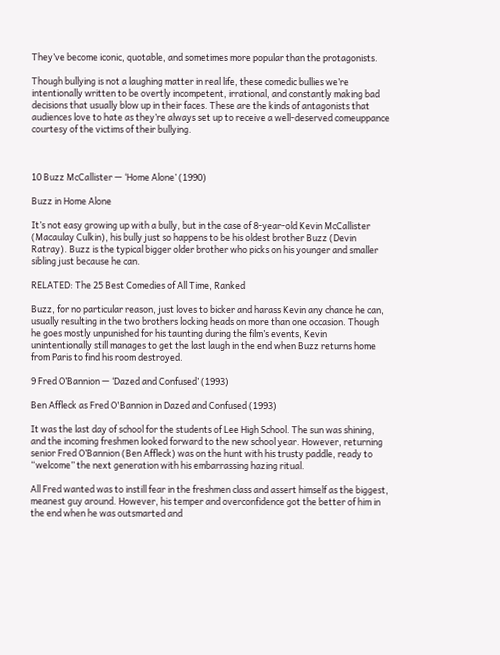They’ve become iconic, quotable, and sometimes more popular than the protagonists.

Though bullying is not a laughing matter in real life, these comedic bullies we’re intentionally written to be overtly incompetent, irrational, and constantly making bad decisions that usually blow up in their faces. These are the kinds of antagonists that audiences love to hate as they’re always set up to receive a well-deserved comeuppance courtesy of the victims of their bullying.



10 Buzz McCallister — ‘Home Alone’ (1990)

Buzz in Home Alone

It’s not easy growing up with a bully, but in the case of 8-year-old Kevin McCallister (Macaulay Culkin), his bully just so happens to be his oldest brother Buzz (Devin Ratray). Buzz is the typical bigger older brother who picks on his younger and smaller sibling just because he can.

RELATED: The 25 Best Comedies of All Time, Ranked

Buzz, for no particular reason, just loves to bicker and harass Kevin any chance he can, usually resulting in the two brothers locking heads on more than one occasion. Though he goes mostly unpunished for his taunting during the film’s events, Kevin unintentionally still manages to get the last laugh in the end when Buzz returns home from Paris to find his room destroyed.

9 Fred O’Bannion — ‘Dazed and Confused’ (1993)

Ben Affleck as Fred O'Bannion in Dazed and Confused (1993)

It was the last day of school for the students of Lee High School. The sun was shining, and the incoming freshmen looked forward to the new school year. However, returning senior Fred O’Bannion (Ben Affleck) was on the hunt with his trusty paddle, ready to “welcome” the next generation with his embarrassing hazing ritual.

All Fred wanted was to instill fear in the freshmen class and assert himself as the biggest, meanest guy around. However, his temper and overconfidence got the better of him in the end when he was outsmarted and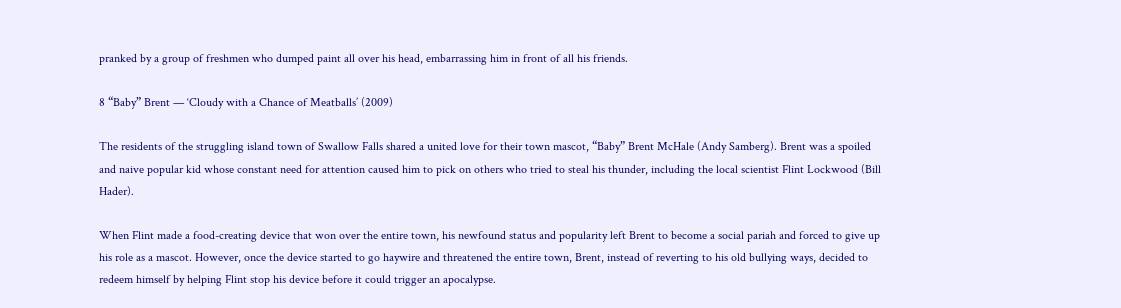pranked by a group of freshmen who dumped paint all over his head, embarrassing him in front of all his friends.

8 “Baby” Brent — ‘Cloudy with a Chance of Meatballs’ (2009)

The residents of the struggling island town of Swallow Falls shared a united love for their town mascot, “Baby” Brent McHale (Andy Samberg). Brent was a spoiled and naive popular kid whose constant need for attention caused him to pick on others who tried to steal his thunder, including the local scientist Flint Lockwood (Bill Hader).

When Flint made a food-creating device that won over the entire town, his newfound status and popularity left Brent to become a social pariah and forced to give up his role as a mascot. However, once the device started to go haywire and threatened the entire town, Brent, instead of reverting to his old bullying ways, decided to redeem himself by helping Flint stop his device before it could trigger an apocalypse.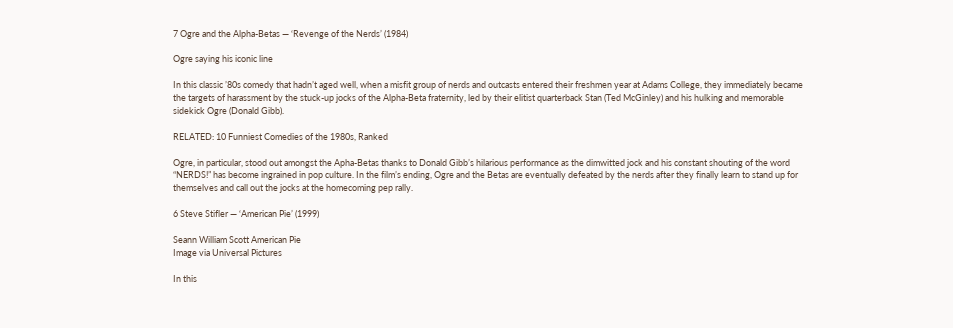7 Ogre and the Alpha-Betas — ‘Revenge of the Nerds’ (1984)

Ogre saying his iconic line

In this classic ’80s comedy that hadn’t aged well, when a misfit group of nerds and outcasts entered their freshmen year at Adams College, they immediately became the targets of harassment by the stuck-up jocks of the Alpha-Beta fraternity, led by their elitist quarterback Stan (Ted McGinley) and his hulking and memorable sidekick Ogre (Donald Gibb).

RELATED: 10 Funniest Comedies of the 1980s, Ranked

Ogre, in particular, stood out amongst the Apha-Betas thanks to Donald Gibb’s hilarious performance as the dimwitted jock and his constant shouting of the word “NERDS!” has become ingrained in pop culture. In the film’s ending, Ogre and the Betas are eventually defeated by the nerds after they finally learn to stand up for themselves and call out the jocks at the homecoming pep rally.

6 Steve Stifler — ‘American Pie’ (1999)

Seann William Scott American Pie
Image via Universal Pictures

In this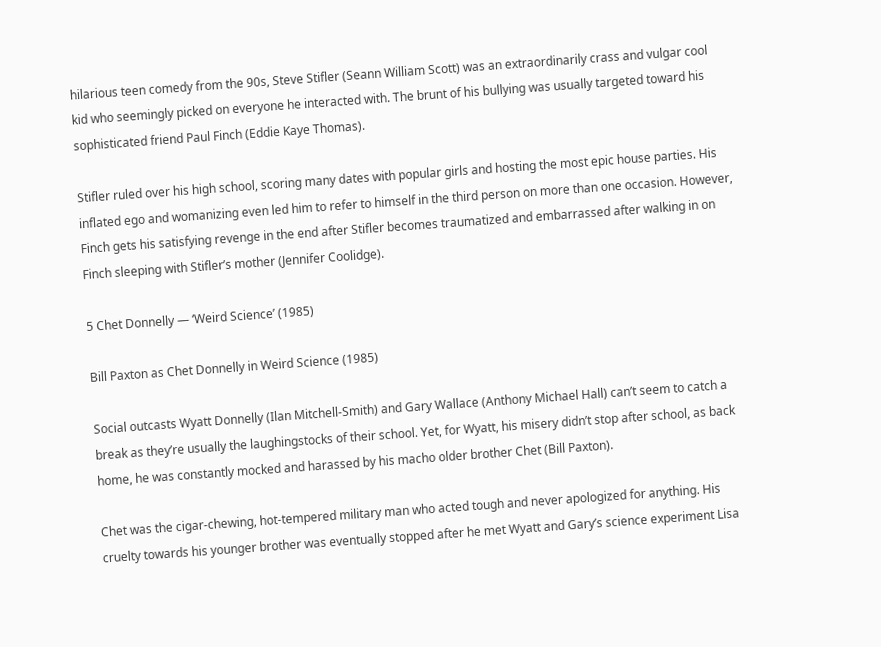hilarious teen comedy from the 90s, Steve Stifler (Seann William Scott) was an extraordinarily crass and vulgar cool kid who seemingly picked on everyone he interacted with. The brunt of his bullying was usually targeted toward his sophisticated friend Paul Finch (Eddie Kaye Thomas).

Stifler ruled over his high school, scoring many dates with popular girls and hosting the most epic house parties. His inflated ego and womanizing even led him to refer to himself in the third person on more than one occasion. However, Finch gets his satisfying revenge in the end after Stifler becomes traumatized and embarrassed after walking in on Finch sleeping with Stifler’s mother (Jennifer Coolidge).

5 Chet Donnelly — ‘Weird Science’ (1985)

Bill Paxton as Chet Donnelly in Weird Science (1985)

Social outcasts Wyatt Donnelly (Ilan Mitchell-Smith) and Gary Wallace (Anthony Michael Hall) can’t seem to catch a break as they’re usually the laughingstocks of their school. Yet, for Wyatt, his misery didn’t stop after school, as back home, he was constantly mocked and harassed by his macho older brother Chet (Bill Paxton).

Chet was the cigar-chewing, hot-tempered military man who acted tough and never apologized for anything. His cruelty towards his younger brother was eventually stopped after he met Wyatt and Gary’s science experiment Lisa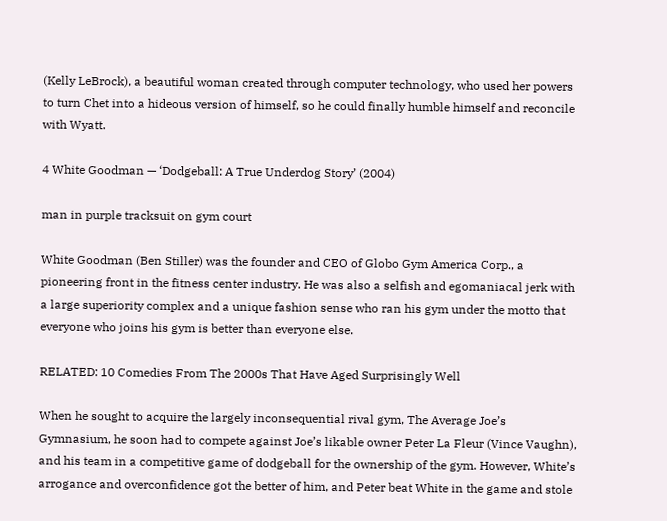(Kelly LeBrock), a beautiful woman created through computer technology, who used her powers to turn Chet into a hideous version of himself, so he could finally humble himself and reconcile with Wyatt.

4 White Goodman — ‘Dodgeball: A True Underdog Story’ (2004)

man in purple tracksuit on gym court

White Goodman (Ben Stiller) was the founder and CEO of Globo Gym America Corp., a pioneering front in the fitness center industry. He was also a selfish and egomaniacal jerk with a large superiority complex and a unique fashion sense who ran his gym under the motto that everyone who joins his gym is better than everyone else.

RELATED: 10 Comedies From The 2000s That Have Aged Surprisingly Well

When he sought to acquire the largely inconsequential rival gym, The Average Joe’s Gymnasium, he soon had to compete against Joe’s likable owner Peter La Fleur (Vince Vaughn), and his team in a competitive game of dodgeball for the ownership of the gym. However, White’s arrogance and overconfidence got the better of him, and Peter beat White in the game and stole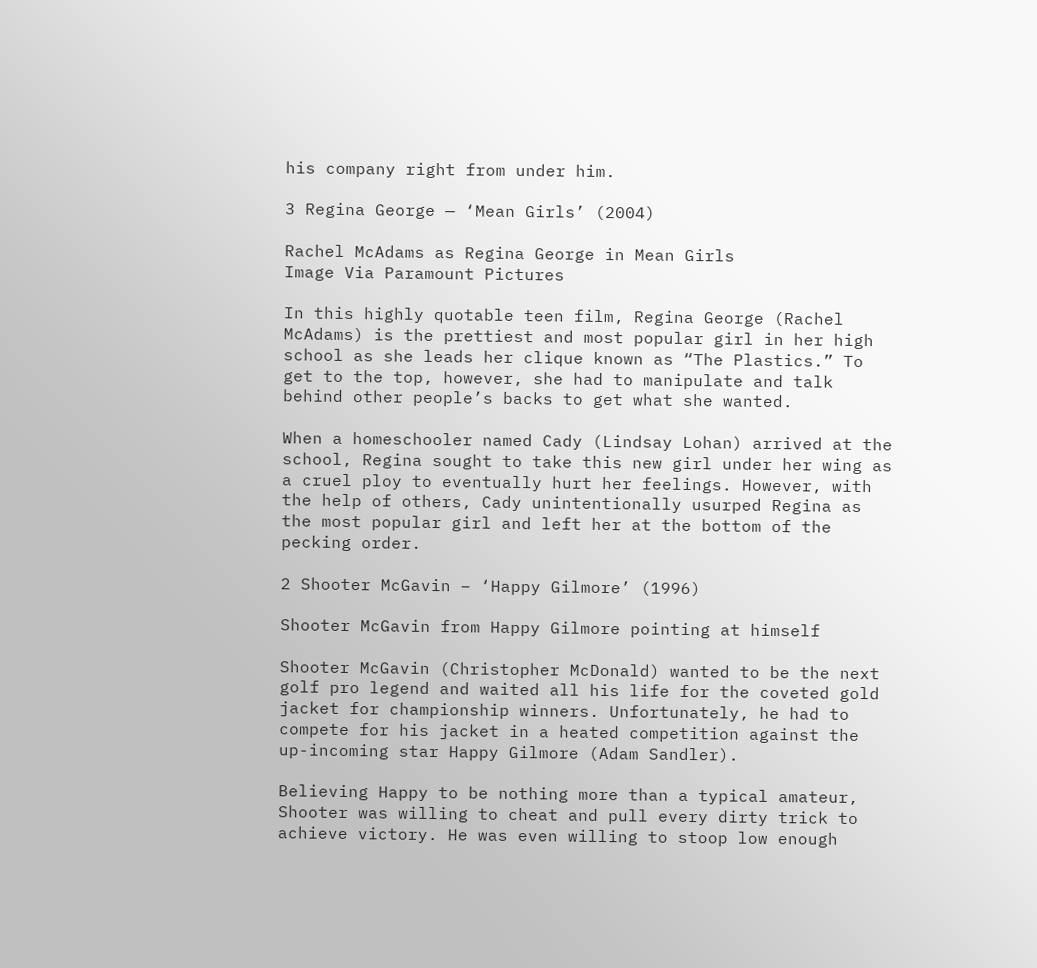his company right from under him.

3 Regina George — ‘Mean Girls’ (2004)

Rachel McAdams as Regina George in Mean Girls
Image Via Paramount Pictures

In this highly quotable teen film, Regina George (Rachel McAdams) is the prettiest and most popular girl in her high school as she leads her clique known as “The Plastics.” To get to the top, however, she had to manipulate and talk behind other people’s backs to get what she wanted.

When a homeschooler named Cady (Lindsay Lohan) arrived at the school, Regina sought to take this new girl under her wing as a cruel ploy to eventually hurt her feelings. However, with the help of others, Cady unintentionally usurped Regina as the most popular girl and left her at the bottom of the pecking order.

2 Shooter McGavin – ‘Happy Gilmore’ (1996)

Shooter McGavin from Happy Gilmore pointing at himself

Shooter McGavin (Christopher McDonald) wanted to be the next golf pro legend and waited all his life for the coveted gold jacket for championship winners. Unfortunately, he had to compete for his jacket in a heated competition against the up-incoming star Happy Gilmore (Adam Sandler).

Believing Happy to be nothing more than a typical amateur, Shooter was willing to cheat and pull every dirty trick to achieve victory. He was even willing to stoop low enough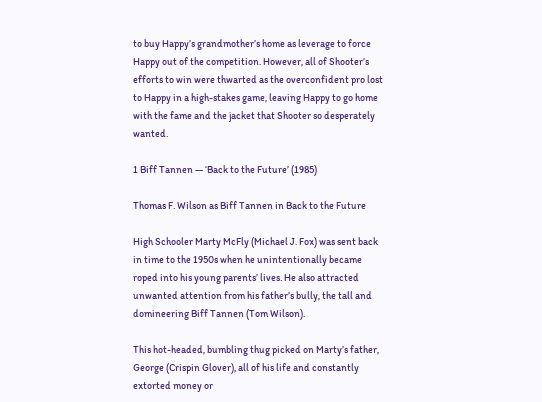to buy Happy’s grandmother’s home as leverage to force Happy out of the competition. However, all of Shooter’s efforts to win were thwarted as the overconfident pro lost to Happy in a high-stakes game, leaving Happy to go home with the fame and the jacket that Shooter so desperately wanted.

1 Biff Tannen — ‘Back to the Future’ (1985)

Thomas F. Wilson as Biff Tannen in Back to the Future

High Schooler Marty McFly (Michael J. Fox) was sent back in time to the 1950s when he unintentionally became roped into his young parents’ lives. He also attracted unwanted attention from his father’s bully, the tall and domineering Biff Tannen (Tom Wilson).

This hot-headed, bumbling thug picked on Marty’s father, George (Crispin Glover), all of his life and constantly extorted money or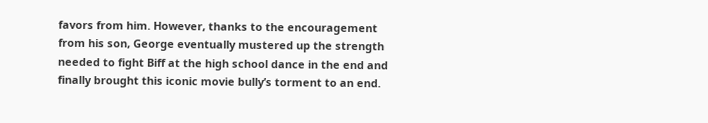favors from him. However, thanks to the encouragement from his son, George eventually mustered up the strength needed to fight Biff at the high school dance in the end and finally brought this iconic movie bully’s torment to an end.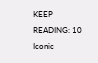KEEP READING: 10 Iconic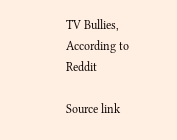TV Bullies, According to Reddit

Source link